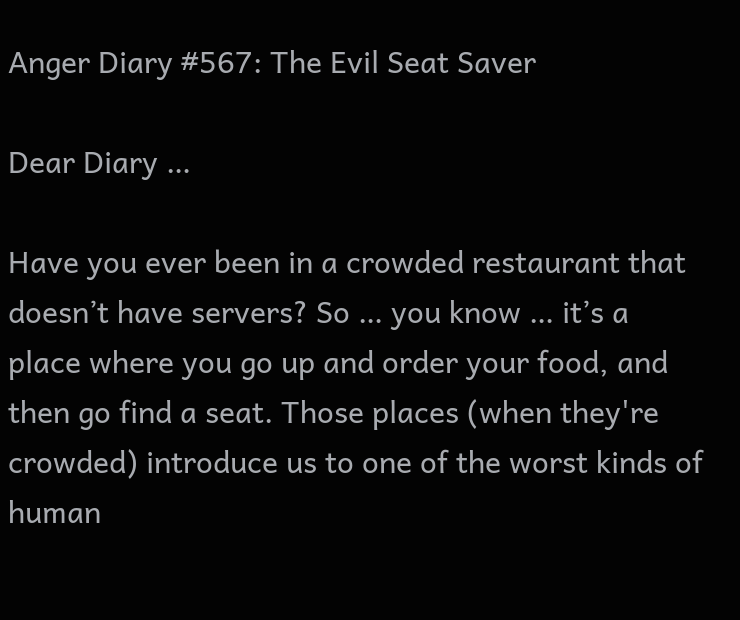Anger Diary #567: The Evil Seat Saver

Dear Diary …

Have you ever been in a crowded restaurant that doesn’t have servers? So … you know … it’s a place where you go up and order your food, and then go find a seat. Those places (when they're crowded) introduce us to one of the worst kinds of human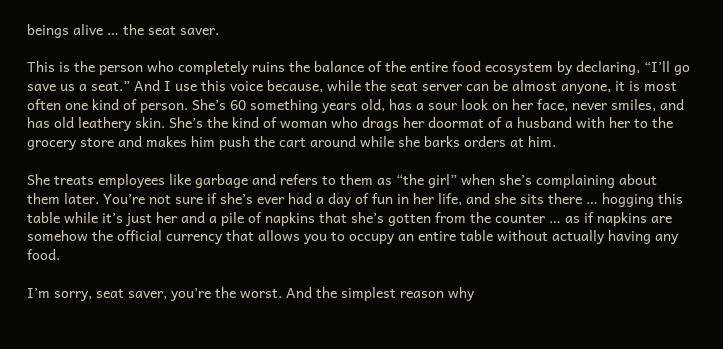beings alive … the seat saver.

This is the person who completely ruins the balance of the entire food ecosystem by declaring, “I’ll go save us a seat.” And I use this voice because, while the seat server can be almost anyone, it is most often one kind of person. She’s 60 something years old, has a sour look on her face, never smiles, and has old leathery skin. She’s the kind of woman who drags her doormat of a husband with her to the grocery store and makes him push the cart around while she barks orders at him.

She treats employees like garbage and refers to them as “the girl” when she’s complaining about them later. You’re not sure if she’s ever had a day of fun in her life, and she sits there … hogging this table while it’s just her and a pile of napkins that she’s gotten from the counter … as if napkins are somehow the official currency that allows you to occupy an entire table without actually having any food.

I’m sorry, seat saver, you’re the worst. And the simplest reason why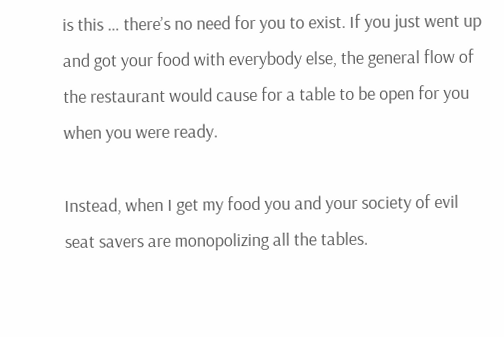is this … there’s no need for you to exist. If you just went up and got your food with everybody else, the general flow of the restaurant would cause for a table to be open for you when you were ready.

Instead, when I get my food you and your society of evil seat savers are monopolizing all the tables.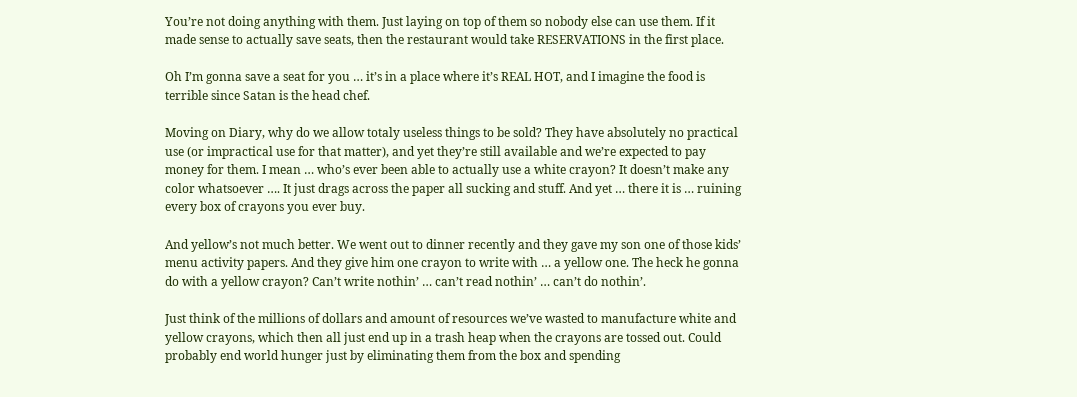You’re not doing anything with them. Just laying on top of them so nobody else can use them. If it made sense to actually save seats, then the restaurant would take RESERVATIONS in the first place.

Oh I’m gonna save a seat for you … it’s in a place where it’s REAL HOT, and I imagine the food is terrible since Satan is the head chef.

Moving on Diary, why do we allow totaly useless things to be sold? They have absolutely no practical use (or impractical use for that matter), and yet they’re still available and we’re expected to pay money for them. I mean … who’s ever been able to actually use a white crayon? It doesn’t make any color whatsoever …. It just drags across the paper all sucking and stuff. And yet … there it is … ruining every box of crayons you ever buy.

And yellow’s not much better. We went out to dinner recently and they gave my son one of those kids’ menu activity papers. And they give him one crayon to write with … a yellow one. The heck he gonna do with a yellow crayon? Can’t write nothin’ … can’t read nothin’ … can’t do nothin’.

Just think of the millions of dollars and amount of resources we’ve wasted to manufacture white and yellow crayons, which then all just end up in a trash heap when the crayons are tossed out. Could probably end world hunger just by eliminating them from the box and spending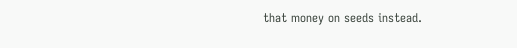that money on seeds instead.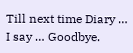Till next time Diary … I say … Goodbye.